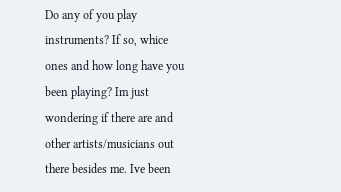Do any of you play instruments? If so, whice ones and how long have you been playing? Im just wondering if there are and other artists/musicians out there besides me. Ive been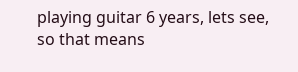playing guitar 6 years, lets see, so that means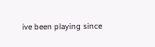ive been playing since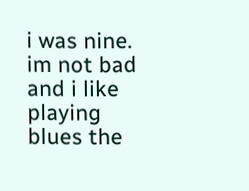i was nine. im not bad and i like playing blues the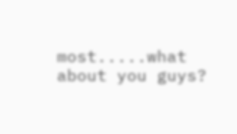most.....what about you guys?